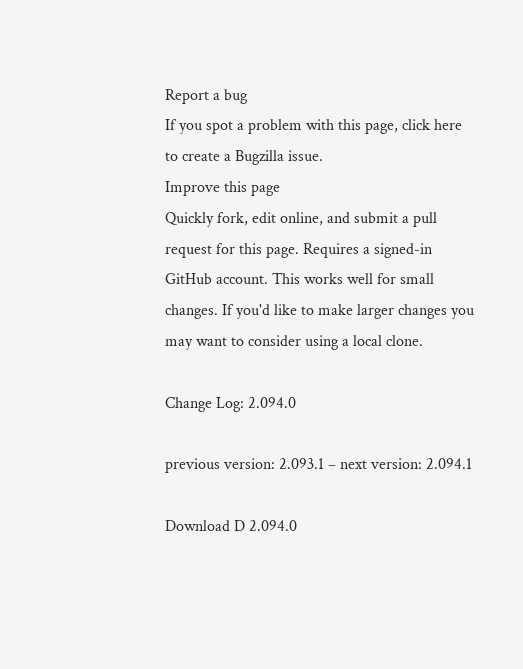Report a bug
If you spot a problem with this page, click here to create a Bugzilla issue.
Improve this page
Quickly fork, edit online, and submit a pull request for this page. Requires a signed-in GitHub account. This works well for small changes. If you'd like to make larger changes you may want to consider using a local clone.

Change Log: 2.094.0

previous version: 2.093.1 – next version: 2.094.1

Download D 2.094.0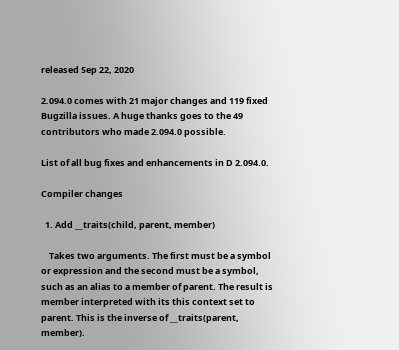released Sep 22, 2020

2.094.0 comes with 21 major changes and 119 fixed Bugzilla issues. A huge thanks goes to the 49 contributors who made 2.094.0 possible.

List of all bug fixes and enhancements in D 2.094.0.

Compiler changes

  1. Add __traits(child, parent, member)

    Takes two arguments. The first must be a symbol or expression and the second must be a symbol, such as an alias to a member of parent. The result is member interpreted with its this context set to parent. This is the inverse of __traits(parent, member).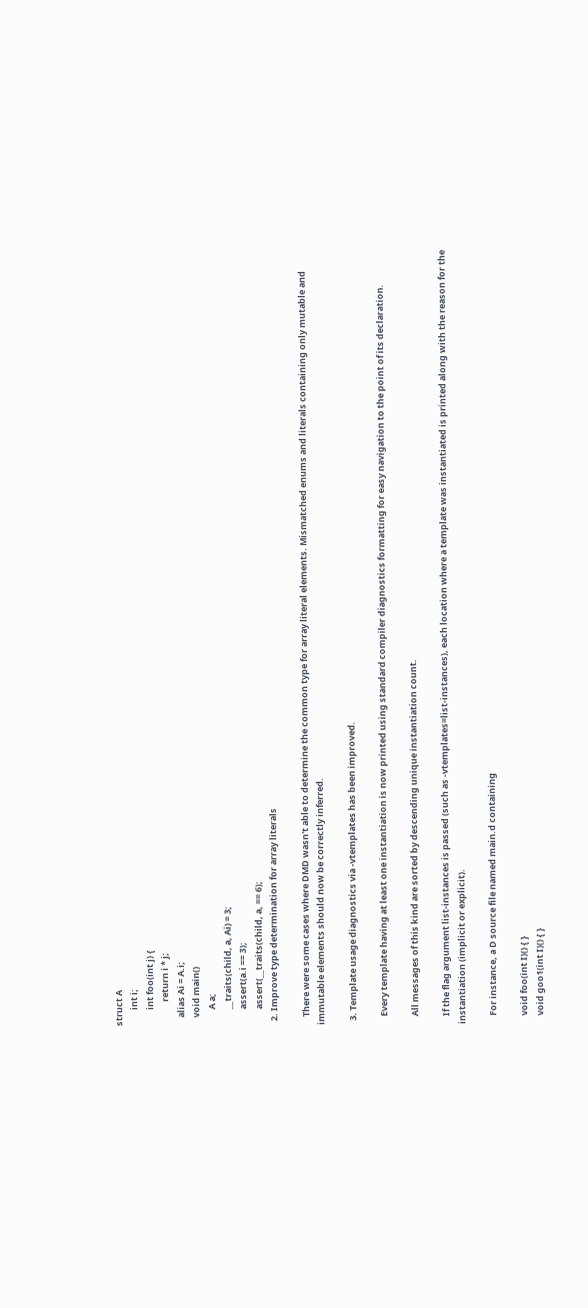struct A
        int i;
        int foo(int j) {
            return i * j;
    alias Ai = A.i;
    void main()
        A a;
        __traits(child, a, Ai) = 3;
        assert(a.i == 3);
        assert(__traits(child, a, == 6);
  2. Improve type determination for array literals

    There were some cases where DMD wasn't able to determine the common type for array literal elements. Mismatched enums and literals containing only mutable and immutable elements should now be correctly inferred.

  3. Template usage diagnostics via -vtemplates has been improved.

    Every template having at least one instantiation is now printed using standard compiler diagnostics formatting for easy navigation to the point of its declaration.

    All messages of this kind are sorted by descending unique instantiation count.

    If the flag argument list-instances is passed (such as -vtemplates=list-instances), each location where a template was instantiated is printed along with the reason for the instantiation (implicit or explicit).

    For instance, a D source file named main.d containing

    void foo(int I)() { }
    void goo1(int I)() { }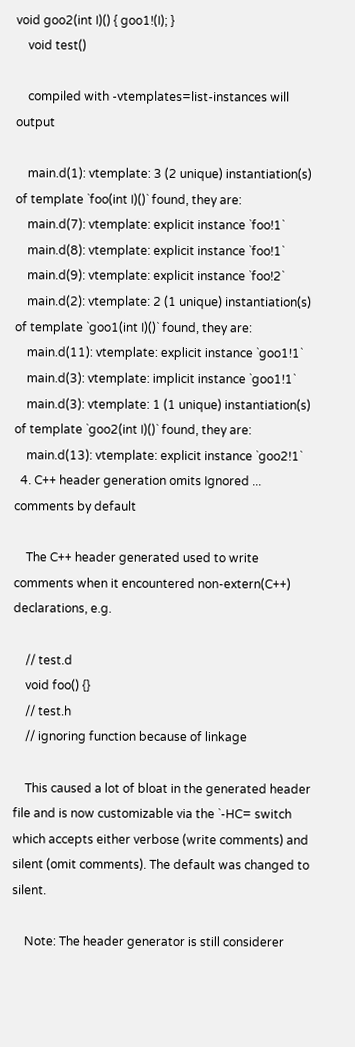void goo2(int I)() { goo1!(I); }
    void test()

    compiled with -vtemplates=list-instances will output

    main.d(1): vtemplate: 3 (2 unique) instantiation(s) of template `foo(int I)()` found, they are:
    main.d(7): vtemplate: explicit instance `foo!1`
    main.d(8): vtemplate: explicit instance `foo!1`
    main.d(9): vtemplate: explicit instance `foo!2`
    main.d(2): vtemplate: 2 (1 unique) instantiation(s) of template `goo1(int I)()` found, they are:
    main.d(11): vtemplate: explicit instance `goo1!1`
    main.d(3): vtemplate: implicit instance `goo1!1`
    main.d(3): vtemplate: 1 (1 unique) instantiation(s) of template `goo2(int I)()` found, they are:
    main.d(13): vtemplate: explicit instance `goo2!1`
  4. C++ header generation omits Ignored ... comments by default

    The C++ header generated used to write comments when it encountered non-extern(C++) declarations, e.g.

    // test.d
    void foo() {}
    // test.h
    // ignoring function because of linkage

    This caused a lot of bloat in the generated header file and is now customizable via the `-HC= switch which accepts either verbose (write comments) and silent (omit comments). The default was changed to silent.

    Note: The header generator is still considerer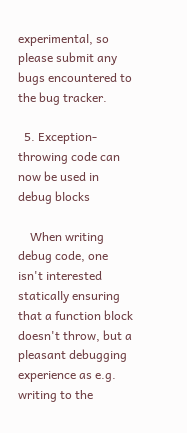experimental, so please submit any bugs encountered to the bug tracker.

  5. Exception-throwing code can now be used in debug blocks

    When writing debug code, one isn't interested statically ensuring that a function block doesn't throw, but a pleasant debugging experience as e.g. writing to the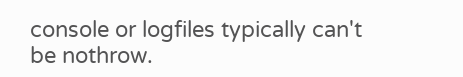console or logfiles typically can't be nothrow.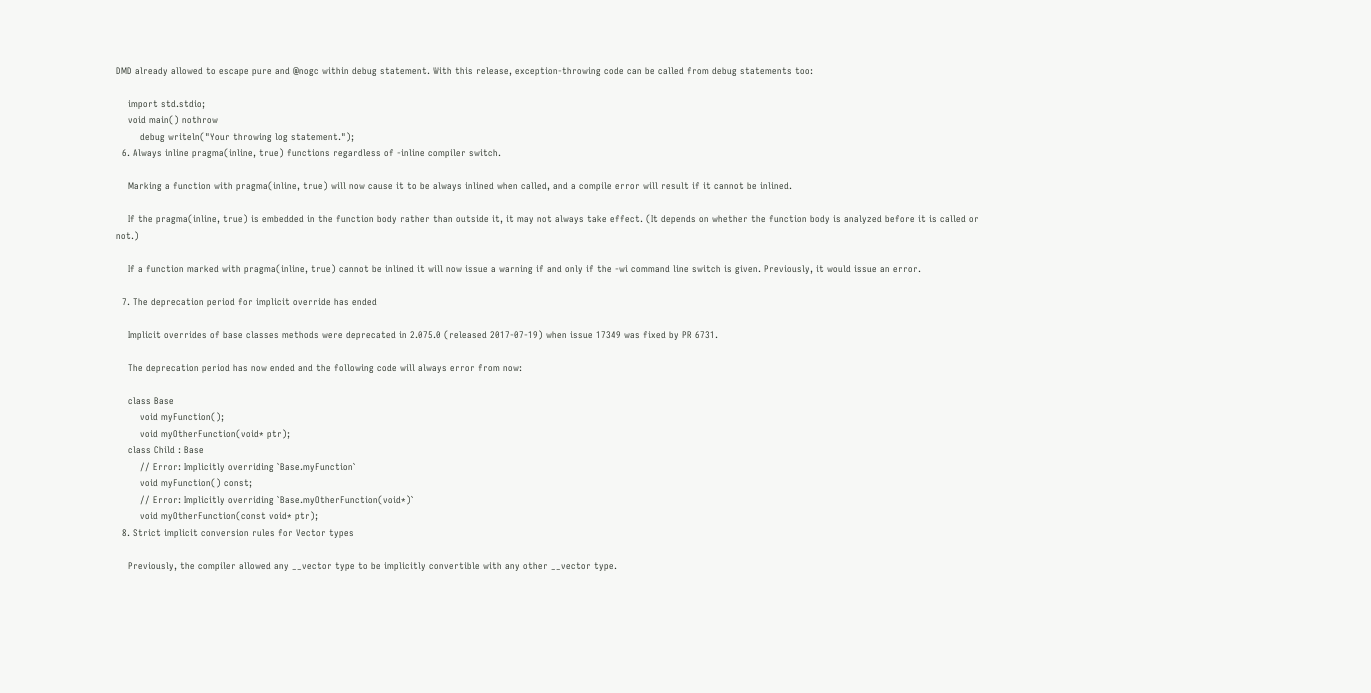DMD already allowed to escape pure and @nogc within debug statement. With this release, exception-throwing code can be called from debug statements too:

    import std.stdio;
    void main() nothrow
        debug writeln("Your throwing log statement.");
  6. Always inline pragma(inline, true) functions regardless of -inline compiler switch.

    Marking a function with pragma(inline, true) will now cause it to be always inlined when called, and a compile error will result if it cannot be inlined.

    If the pragma(inline, true) is embedded in the function body rather than outside it, it may not always take effect. (It depends on whether the function body is analyzed before it is called or not.)

    If a function marked with pragma(inline, true) cannot be inlined it will now issue a warning if and only if the -wi command line switch is given. Previously, it would issue an error.

  7. The deprecation period for implicit override has ended

    Implicit overrides of base classes methods were deprecated in 2.075.0 (released 2017-07-19) when issue 17349 was fixed by PR 6731.

    The deprecation period has now ended and the following code will always error from now:

    class Base
        void myFunction();
        void myOtherFunction(void* ptr);
    class Child : Base
        // Error: Implicitly overriding `Base.myFunction`
        void myFunction() const;
        // Error: Implicitly overriding `Base.myOtherFunction(void*)`
        void myOtherFunction(const void* ptr);
  8. Strict implicit conversion rules for Vector types

    Previously, the compiler allowed any __vector type to be implicitly convertible with any other __vector type.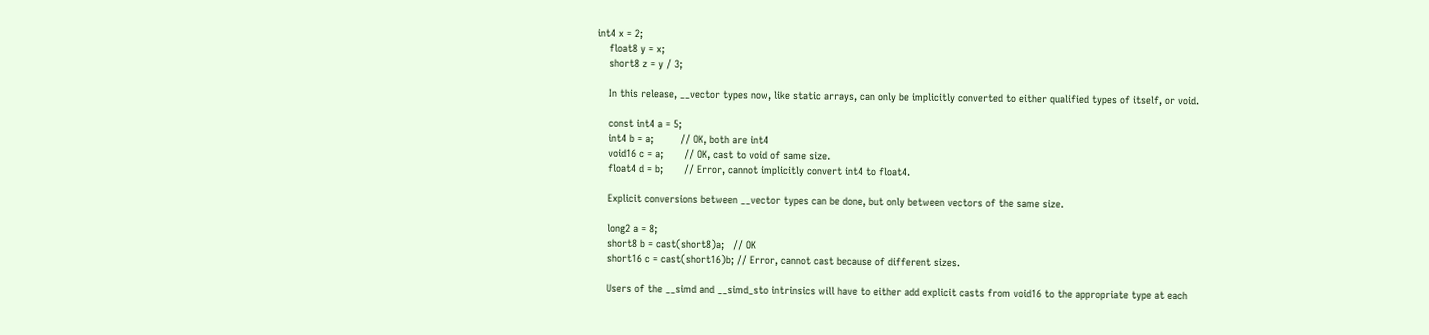int4 x = 2;
    float8 y = x;
    short8 z = y / 3;

    In this release, __vector types now, like static arrays, can only be implicitly converted to either qualified types of itself, or void.

    const int4 a = 5;
    int4 b = a;         // OK, both are int4
    void16 c = a;       // OK, cast to void of same size.
    float4 d = b;       // Error, cannot implicitly convert int4 to float4.

    Explicit conversions between __vector types can be done, but only between vectors of the same size.

    long2 a = 8;
    short8 b = cast(short8)a;   // OK
    short16 c = cast(short16)b; // Error, cannot cast because of different sizes.

    Users of the __simd and __simd_sto intrinsics will have to either add explicit casts from void16 to the appropriate type at each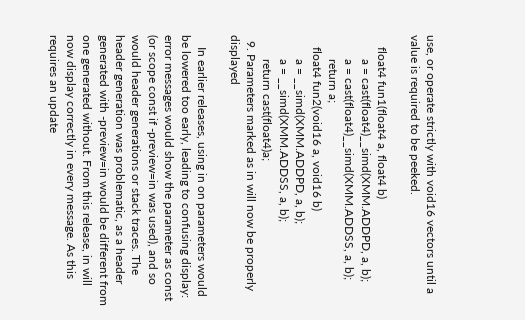use, or operate strictly with void16 vectors until a value is required to be peeked.

    float4 fun1(float4 a, float4 b)
        a = cast(float4)__simd(XMM.ADDPD, a, b);
        a = cast(float4)__simd(XMM.ADDSS, a, b);
        return a;
    float4 fun2(void16 a, void16 b)
        a = __simd(XMM.ADDPD, a, b);
        a = __simd(XMM.ADDSS, a, b);
        return cast(float4)a;
  9. Parameters marked as in will now be properly displayed

    In earlier releases, using in on parameters would be lowered too early, leading to confusing display: error messages would show the parameter as const (or scope const if -preview=in was used), and so would header generations or stack traces. The header generation was problematic, as a header generated with -preview=in would be different from one generated without. From this release, in will now display correctly in every message. As this requires an update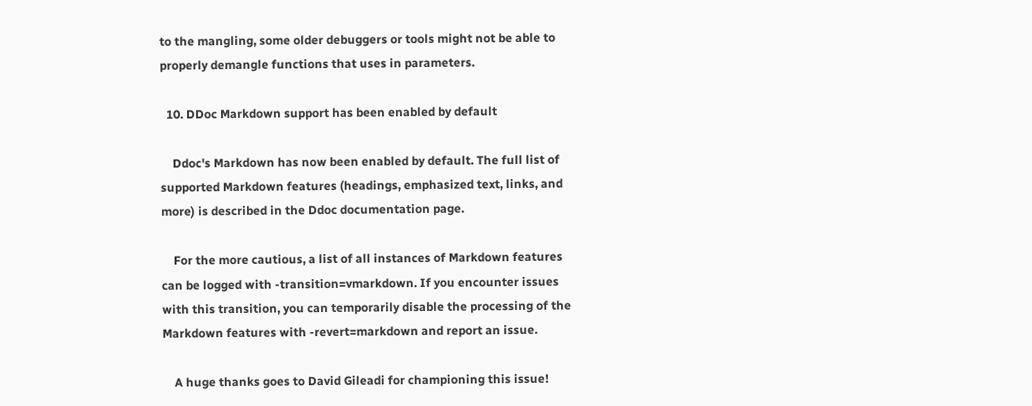to the mangling, some older debuggers or tools might not be able to properly demangle functions that uses in parameters.

  10. DDoc Markdown support has been enabled by default

    Ddoc's Markdown has now been enabled by default. The full list of supported Markdown features (headings, emphasized text, links, and more) is described in the Ddoc documentation page.

    For the more cautious, a list of all instances of Markdown features can be logged with -transition=vmarkdown. If you encounter issues with this transition, you can temporarily disable the processing of the Markdown features with -revert=markdown and report an issue.

    A huge thanks goes to David Gileadi for championing this issue!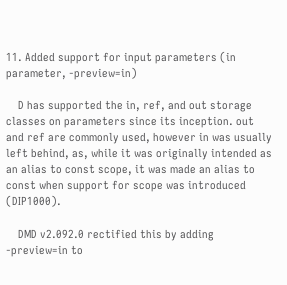11. Added support for input parameters (in parameter, -preview=in)

    D has supported the in, ref, and out storage classes on parameters since its inception. out and ref are commonly used, however in was usually left behind, as, while it was originally intended as an alias to const scope, it was made an alias to const when support for scope was introduced (DIP1000).

    DMD v2.092.0 rectified this by adding -preview=in to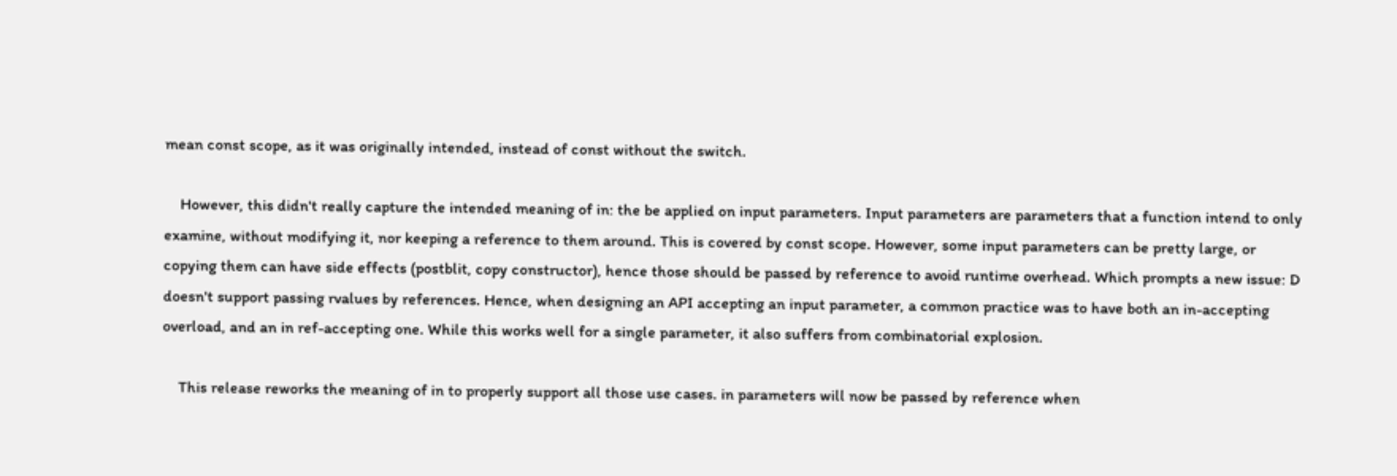mean const scope, as it was originally intended, instead of const without the switch.

    However, this didn't really capture the intended meaning of in: the be applied on input parameters. Input parameters are parameters that a function intend to only examine, without modifying it, nor keeping a reference to them around. This is covered by const scope. However, some input parameters can be pretty large, or copying them can have side effects (postblit, copy constructor), hence those should be passed by reference to avoid runtime overhead. Which prompts a new issue: D doesn't support passing rvalues by references. Hence, when designing an API accepting an input parameter, a common practice was to have both an in-accepting overload, and an in ref-accepting one. While this works well for a single parameter, it also suffers from combinatorial explosion.

    This release reworks the meaning of in to properly support all those use cases. in parameters will now be passed by reference when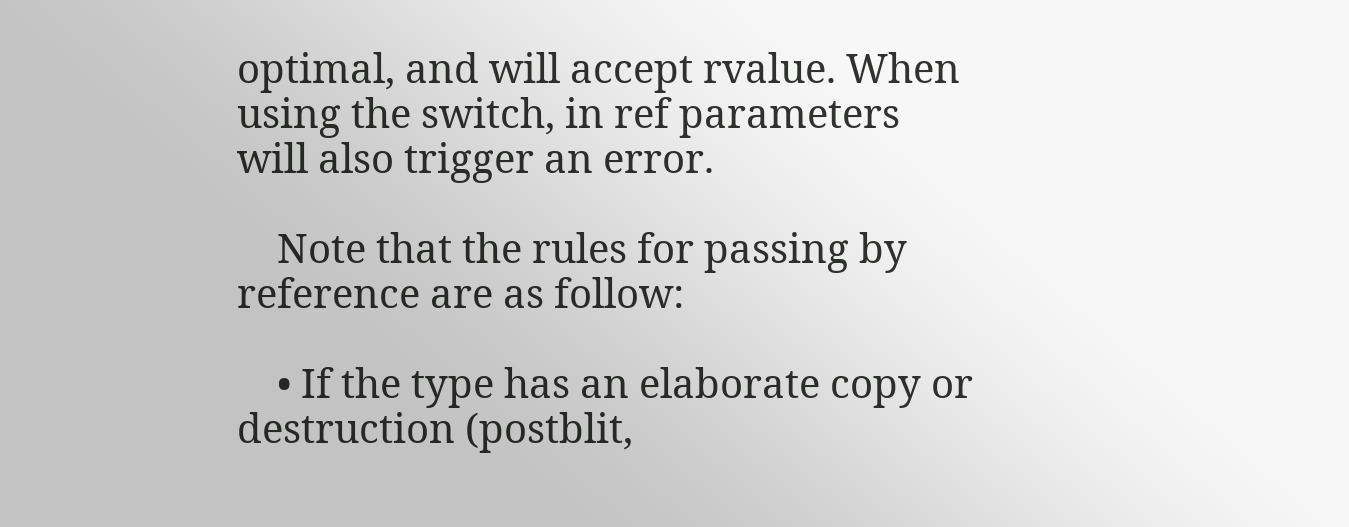optimal, and will accept rvalue. When using the switch, in ref parameters will also trigger an error.

    Note that the rules for passing by reference are as follow:

    • If the type has an elaborate copy or destruction (postblit,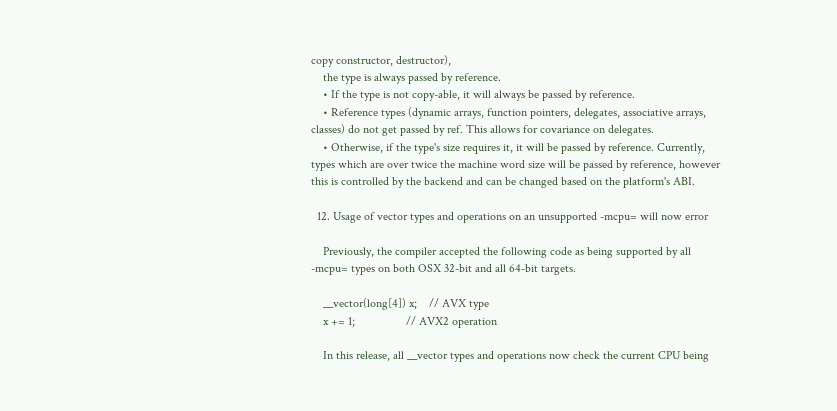copy constructor, destructor),
    the type is always passed by reference.
    • If the type is not copy-able, it will always be passed by reference.
    • Reference types (dynamic arrays, function pointers, delegates, associative arrays, classes) do not get passed by ref. This allows for covariance on delegates.
    • Otherwise, if the type's size requires it, it will be passed by reference. Currently, types which are over twice the machine word size will be passed by reference, however this is controlled by the backend and can be changed based on the platform's ABI.

  12. Usage of vector types and operations on an unsupported -mcpu= will now error

    Previously, the compiler accepted the following code as being supported by all -mcpu= types on both OSX 32-bit and all 64-bit targets.

    __vector(long[4]) x;    // AVX type
    x += 1;                 // AVX2 operation

    In this release, all __vector types and operations now check the current CPU being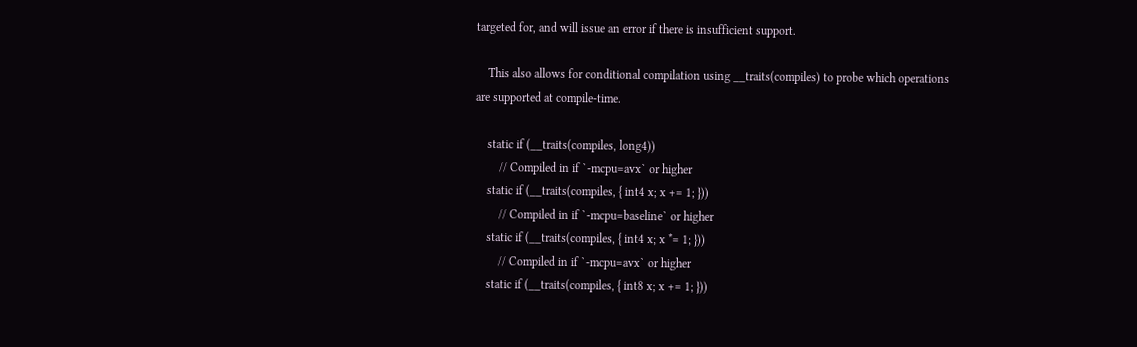targeted for, and will issue an error if there is insufficient support.

    This also allows for conditional compilation using __traits(compiles) to probe which operations are supported at compile-time.

    static if (__traits(compiles, long4))
        // Compiled in if `-mcpu=avx` or higher
    static if (__traits(compiles, { int4 x; x += 1; }))
        // Compiled in if `-mcpu=baseline` or higher
    static if (__traits(compiles, { int4 x; x *= 1; }))
        // Compiled in if `-mcpu=avx` or higher
    static if (__traits(compiles, { int8 x; x += 1; }))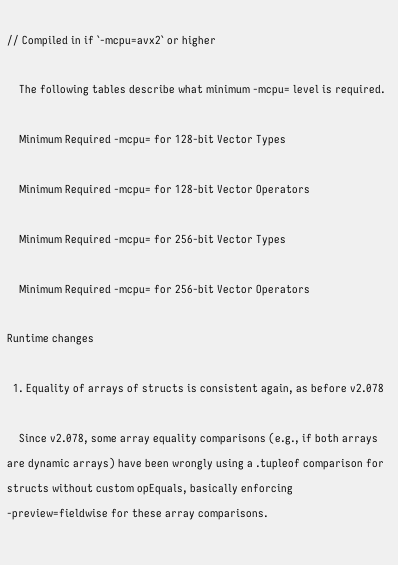// Compiled in if `-mcpu=avx2` or higher

    The following tables describe what minimum -mcpu= level is required.

    Minimum Required -mcpu= for 128-bit Vector Types

    Minimum Required -mcpu= for 128-bit Vector Operators

    Minimum Required -mcpu= for 256-bit Vector Types

    Minimum Required -mcpu= for 256-bit Vector Operators

Runtime changes

  1. Equality of arrays of structs is consistent again, as before v2.078

    Since v2.078, some array equality comparisons (e.g., if both arrays are dynamic arrays) have been wrongly using a .tupleof comparison for structs without custom opEquals, basically enforcing -preview=fieldwise for these array comparisons.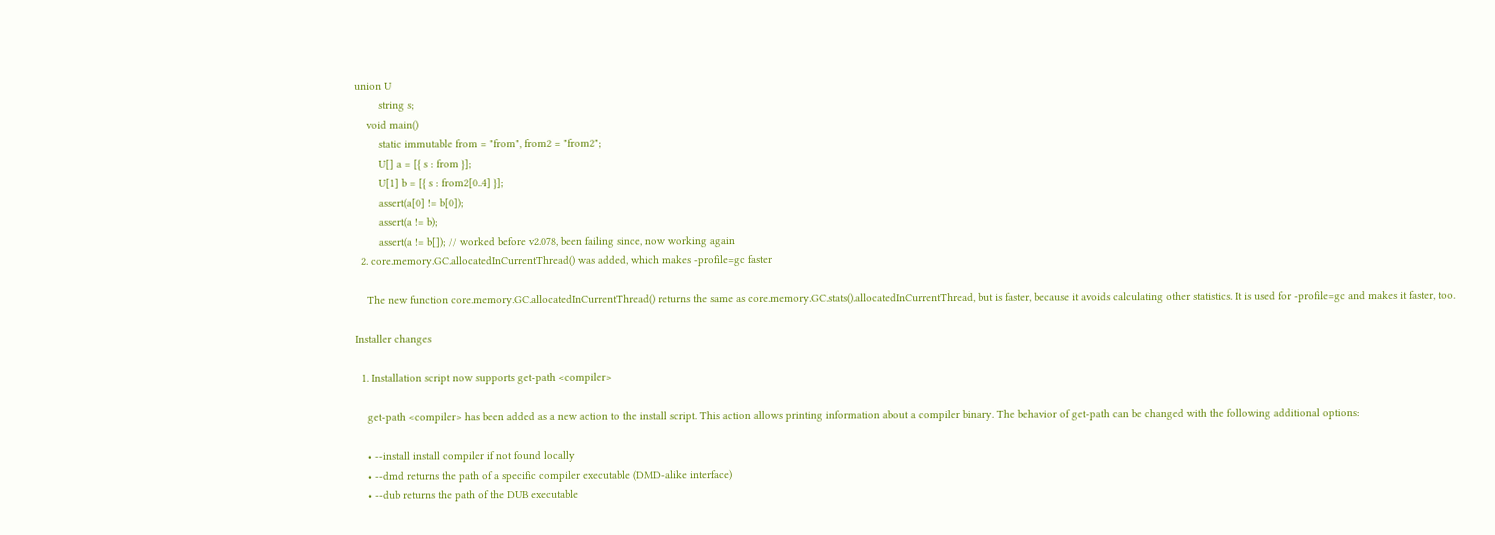union U
        string s;
    void main()
        static immutable from = "from", from2 = "from2";
        U[] a = [{ s : from }];
        U[1] b = [{ s : from2[0..4] }];
        assert(a[0] != b[0]);
        assert(a != b);
        assert(a != b[]); // worked before v2.078, been failing since, now working again
  2. core.memory.GC.allocatedInCurrentThread() was added, which makes -profile=gc faster

    The new function core.memory.GC.allocatedInCurrentThread() returns the same as core.memory.GC.stats().allocatedInCurrentThread, but is faster, because it avoids calculating other statistics. It is used for -profile=gc and makes it faster, too.

Installer changes

  1. Installation script now supports get-path <compiler>

    get-path <compiler> has been added as a new action to the install script. This action allows printing information about a compiler binary. The behavior of get-path can be changed with the following additional options:

    • --install install compiler if not found locally
    • --dmd returns the path of a specific compiler executable (DMD-alike interface)
    • --dub returns the path of the DUB executable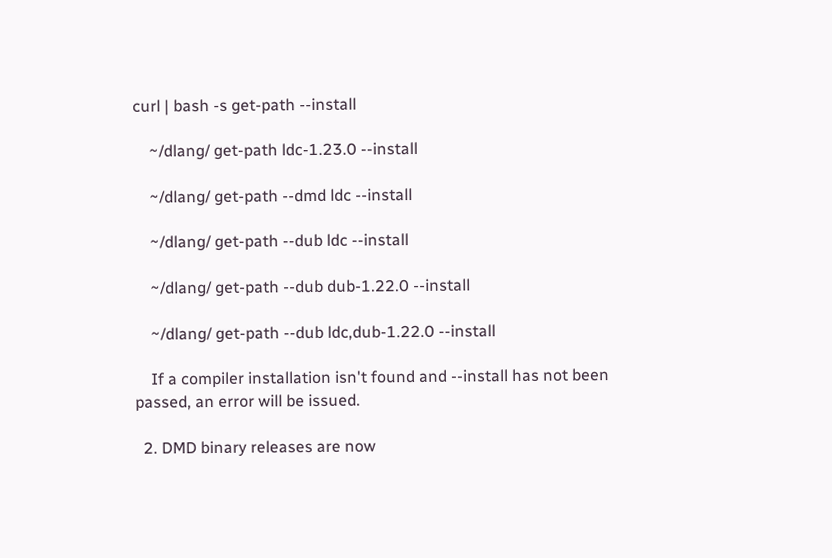curl | bash -s get-path --install

    ~/dlang/ get-path ldc-1.23.0 --install

    ~/dlang/ get-path --dmd ldc --install

    ~/dlang/ get-path --dub ldc --install

    ~/dlang/ get-path --dub dub-1.22.0 --install

    ~/dlang/ get-path --dub ldc,dub-1.22.0 --install

    If a compiler installation isn't found and --install has not been passed, an error will be issued.

  2. DMD binary releases are now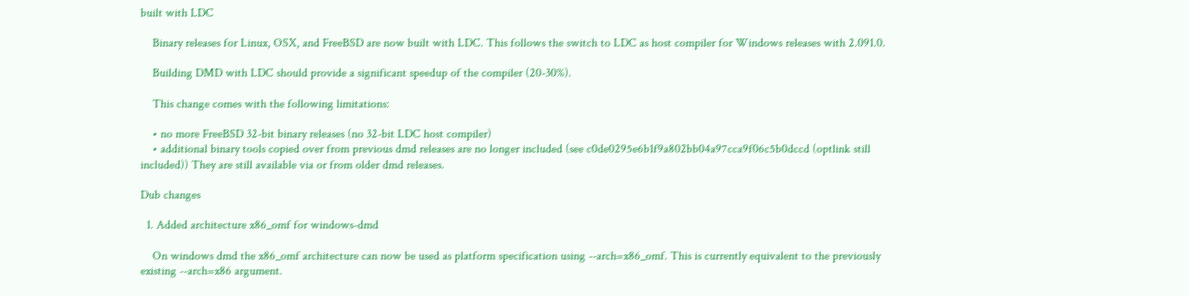built with LDC

    Binary releases for Linux, OSX, and FreeBSD are now built with LDC. This follows the switch to LDC as host compiler for Windows releases with 2.091.0.

    Building DMD with LDC should provide a significant speedup of the compiler (20-30%).

    This change comes with the following limitations:

    • no more FreeBSD 32-bit binary releases (no 32-bit LDC host compiler)
    • additional binary tools copied over from previous dmd releases are no longer included (see c0de0295e6b1f9a802bb04a97cca9f06c5b0dccd (optlink still included)) They are still available via or from older dmd releases.

Dub changes

  1. Added architecture x86_omf for windows-dmd

    On windows dmd the x86_omf architecture can now be used as platform specification using --arch=x86_omf. This is currently equivalent to the previously existing --arch=x86 argument.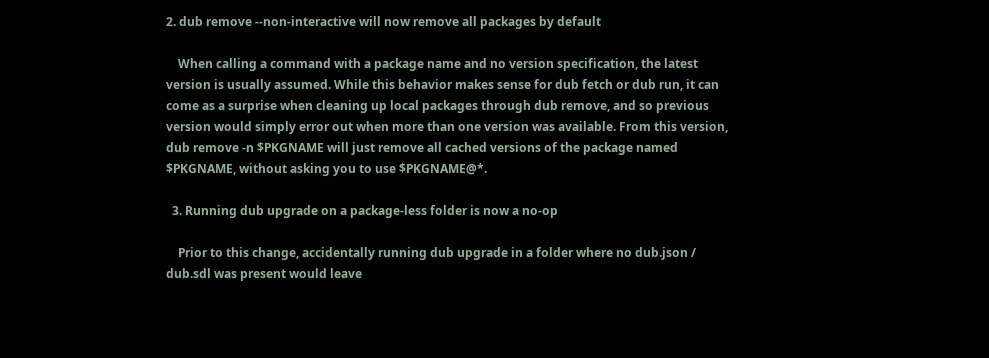2. dub remove --non-interactive will now remove all packages by default

    When calling a command with a package name and no version specification, the latest version is usually assumed. While this behavior makes sense for dub fetch or dub run, it can come as a surprise when cleaning up local packages through dub remove, and so previous version would simply error out when more than one version was available. From this version, dub remove -n $PKGNAME will just remove all cached versions of the package named $PKGNAME, without asking you to use $PKGNAME@*.

  3. Running dub upgrade on a package-less folder is now a no-op

    Prior to this change, accidentally running dub upgrade in a folder where no dub.json / dub.sdl was present would leave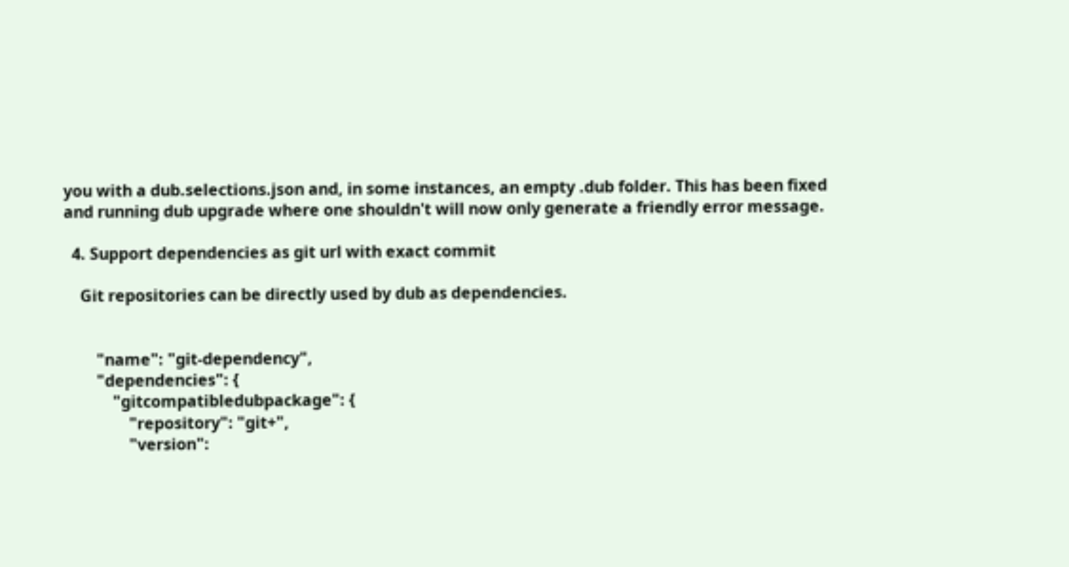you with a dub.selections.json and, in some instances, an empty .dub folder. This has been fixed and running dub upgrade where one shouldn't will now only generate a friendly error message.

  4. Support dependencies as git url with exact commit

    Git repositories can be directly used by dub as dependencies.


        "name": "git-dependency",
        "dependencies": {
            "gitcompatibledubpackage": {
                "repository": "git+",
                "version":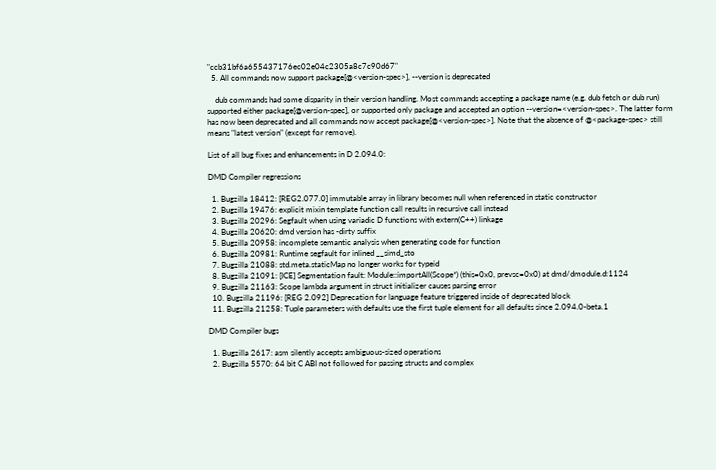"ccb31bf6a655437176ec02e04c2305a8c7c90d67"
  5. All commands now support package[@<version-spec>], --version is deprecated

    dub commands had some disparity in their version handling. Most commands accepting a package name (e.g. dub fetch or dub run) supported either package[@version-spec], or supported only package and accepted an option --version=<version-spec>. The latter form has now been deprecated and all commands now accept package[@<version-spec>]. Note that the absence of @<package-spec> still means "latest version" (except for remove).

List of all bug fixes and enhancements in D 2.094.0:

DMD Compiler regressions

  1. Bugzilla 18412: [REG2.077.0] immutable array in library becomes null when referenced in static constructor
  2. Bugzilla 19476: explicit mixin template function call results in recursive call instead
  3. Bugzilla 20296: Segfault when using variadic D functions with extern(C++) linkage
  4. Bugzilla 20620: dmd version has -dirty suffix
  5. Bugzilla 20958: incomplete semantic analysis when generating code for function
  6. Bugzilla 20981: Runtime segfault for inlined __simd_sto
  7. Bugzilla 21088: std.meta.staticMap no longer works for typeid
  8. Bugzilla 21091: [ICE] Segmentation fault: Module::importAll(Scope*) (this=0x0, prevsc=0x0) at dmd/dmodule.d:1124
  9. Bugzilla 21163: Scope lambda argument in struct initializer causes parsing error
  10. Bugzilla 21196: [REG 2.092] Deprecation for language feature triggered inside of deprecated block
  11. Bugzilla 21258: Tuple parameters with defaults use the first tuple element for all defaults since 2.094.0-beta.1

DMD Compiler bugs

  1. Bugzilla 2617: asm silently accepts ambiguous-sized operations
  2. Bugzilla 5570: 64 bit C ABI not followed for passing structs and complex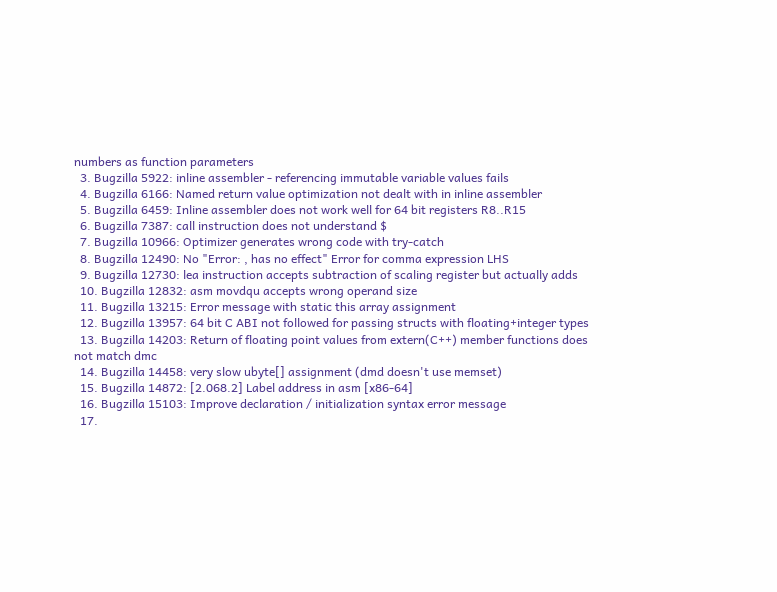numbers as function parameters
  3. Bugzilla 5922: inline assembler - referencing immutable variable values fails
  4. Bugzilla 6166: Named return value optimization not dealt with in inline assembler
  5. Bugzilla 6459: Inline assembler does not work well for 64 bit registers R8..R15
  6. Bugzilla 7387: call instruction does not understand $
  7. Bugzilla 10966: Optimizer generates wrong code with try-catch
  8. Bugzilla 12490: No "Error: , has no effect" Error for comma expression LHS
  9. Bugzilla 12730: lea instruction accepts subtraction of scaling register but actually adds
  10. Bugzilla 12832: asm movdqu accepts wrong operand size
  11. Bugzilla 13215: Error message with static this array assignment
  12. Bugzilla 13957: 64 bit C ABI not followed for passing structs with floating+integer types
  13. Bugzilla 14203: Return of floating point values from extern(C++) member functions does not match dmc
  14. Bugzilla 14458: very slow ubyte[] assignment (dmd doesn't use memset)
  15. Bugzilla 14872: [2.068.2] Label address in asm [x86-64]
  16. Bugzilla 15103: Improve declaration / initialization syntax error message
  17.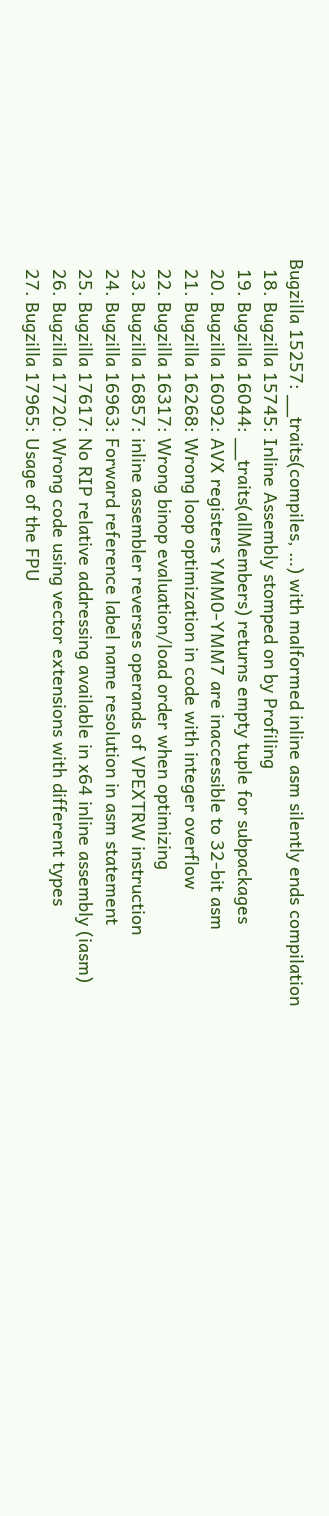Bugzilla 15257: __traits(compiles, …) with malformed inline asm silently ends compilation
  18. Bugzilla 15745: Inline Assembly stomped on by Profiling
  19. Bugzilla 16044: __traits(allMembers) returns empty tuple for subpackages
  20. Bugzilla 16092: AVX registers YMM0-YMM7 are inaccessible to 32-bit asm
  21. Bugzilla 16268: Wrong loop optimization in code with integer overflow
  22. Bugzilla 16317: Wrong binop evaluation/load order when optimizing
  23. Bugzilla 16857: inline assembler reverses operands of VPEXTRW instruction
  24. Bugzilla 16963: Forward reference label name resolution in asm statement
  25. Bugzilla 17617: No RIP relative addressing available in x64 inline assembly (iasm)
  26. Bugzilla 17720: Wrong code using vector extensions with different types
  27. Bugzilla 17965: Usage of the FPU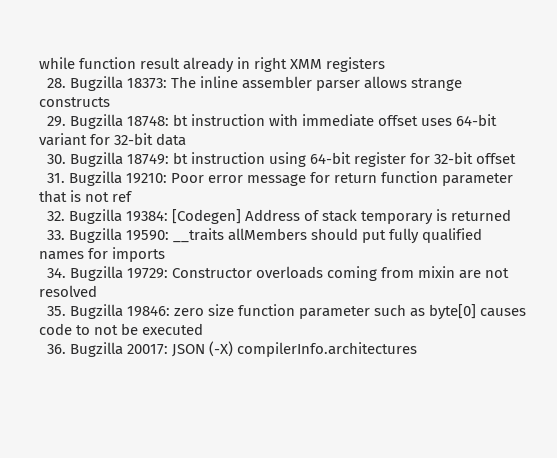while function result already in right XMM registers
  28. Bugzilla 18373: The inline assembler parser allows strange constructs
  29. Bugzilla 18748: bt instruction with immediate offset uses 64-bit variant for 32-bit data
  30. Bugzilla 18749: bt instruction using 64-bit register for 32-bit offset
  31. Bugzilla 19210: Poor error message for return function parameter that is not ref
  32. Bugzilla 19384: [Codegen] Address of stack temporary is returned
  33. Bugzilla 19590: __traits allMembers should put fully qualified names for imports
  34. Bugzilla 19729: Constructor overloads coming from mixin are not resolved
  35. Bugzilla 19846: zero size function parameter such as byte[0] causes code to not be executed
  36. Bugzilla 20017: JSON (-X) compilerInfo.architectures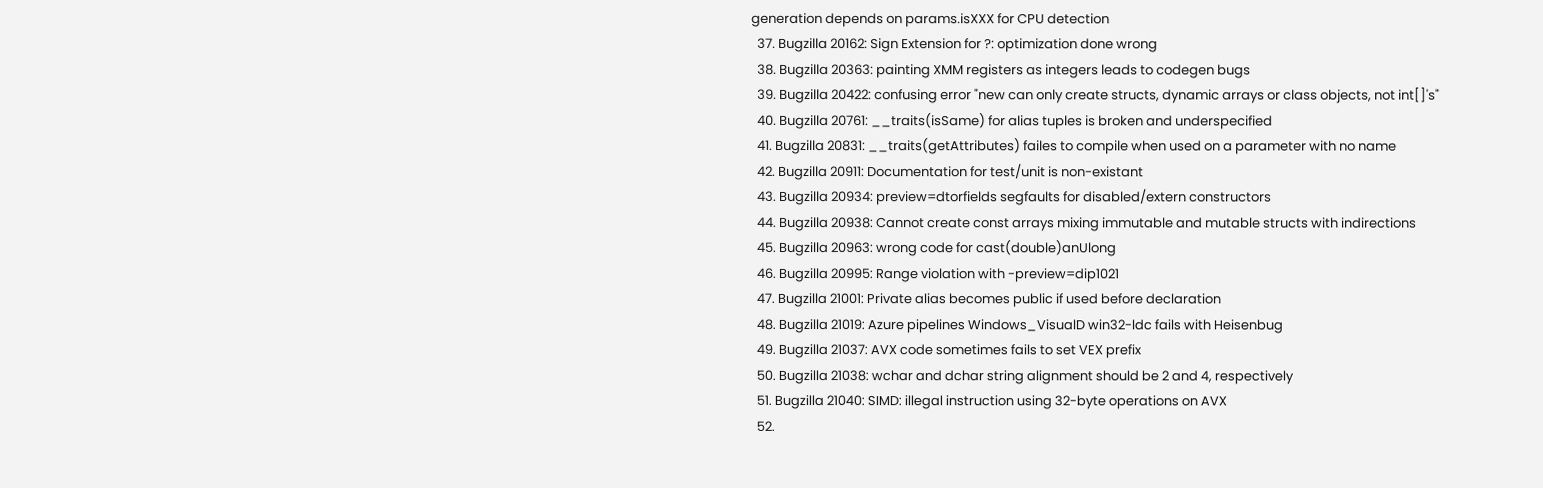generation depends on params.isXXX for CPU detection
  37. Bugzilla 20162: Sign Extension for ?: optimization done wrong
  38. Bugzilla 20363: painting XMM registers as integers leads to codegen bugs
  39. Bugzilla 20422: confusing error "new can only create structs, dynamic arrays or class objects, not int[]'s"
  40. Bugzilla 20761: __traits(isSame) for alias tuples is broken and underspecified
  41. Bugzilla 20831: __traits(getAttributes) failes to compile when used on a parameter with no name
  42. Bugzilla 20911: Documentation for test/unit is non-existant
  43. Bugzilla 20934: preview=dtorfields segfaults for disabled/extern constructors
  44. Bugzilla 20938: Cannot create const arrays mixing immutable and mutable structs with indirections
  45. Bugzilla 20963: wrong code for cast(double)anUlong
  46. Bugzilla 20995: Range violation with -preview=dip1021
  47. Bugzilla 21001: Private alias becomes public if used before declaration
  48. Bugzilla 21019: Azure pipelines Windows_VisualD win32-ldc fails with Heisenbug
  49. Bugzilla 21037: AVX code sometimes fails to set VEX prefix
  50. Bugzilla 21038: wchar and dchar string alignment should be 2 and 4, respectively
  51. Bugzilla 21040: SIMD: illegal instruction using 32-byte operations on AVX
  52.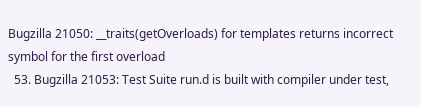Bugzilla 21050: __traits(getOverloads) for templates returns incorrect symbol for the first overload
  53. Bugzilla 21053: Test Suite run.d is built with compiler under test,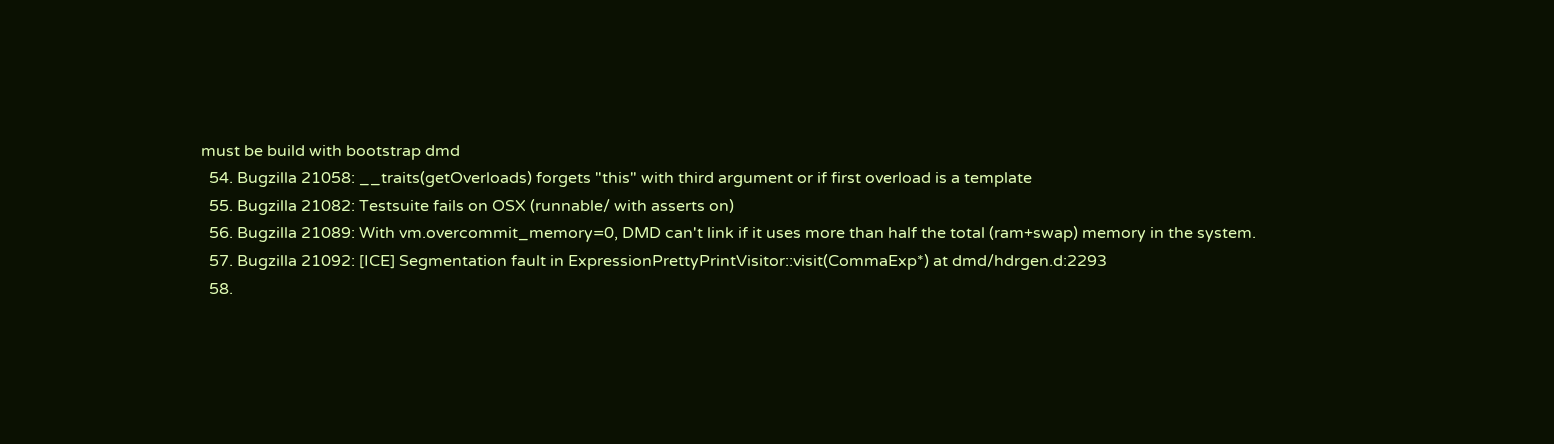must be build with bootstrap dmd
  54. Bugzilla 21058: __traits(getOverloads) forgets "this" with third argument or if first overload is a template
  55. Bugzilla 21082: Testsuite fails on OSX (runnable/ with asserts on)
  56. Bugzilla 21089: With vm.overcommit_memory=0, DMD can't link if it uses more than half the total (ram+swap) memory in the system.
  57. Bugzilla 21092: [ICE] Segmentation fault in ExpressionPrettyPrintVisitor::visit(CommaExp*) at dmd/hdrgen.d:2293
  58.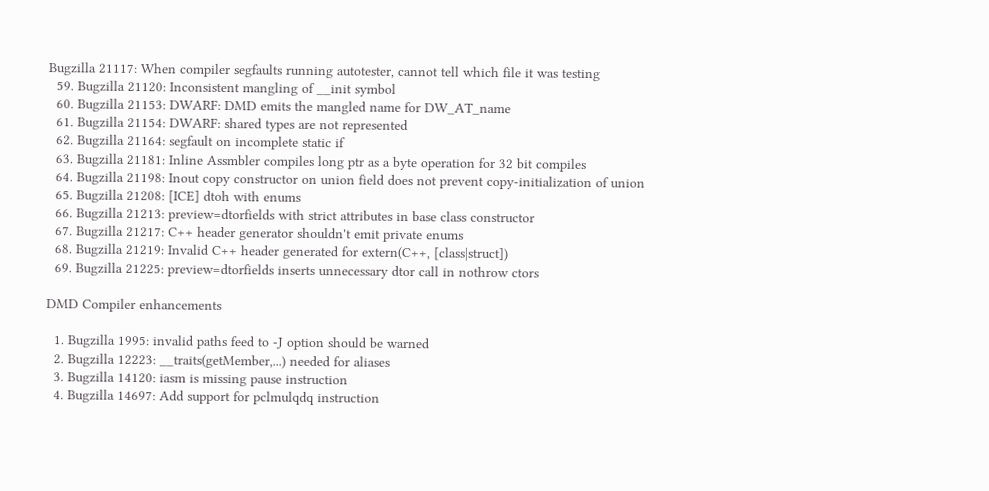Bugzilla 21117: When compiler segfaults running autotester, cannot tell which file it was testing
  59. Bugzilla 21120: Inconsistent mangling of __init symbol
  60. Bugzilla 21153: DWARF: DMD emits the mangled name for DW_AT_name
  61. Bugzilla 21154: DWARF: shared types are not represented
  62. Bugzilla 21164: segfault on incomplete static if
  63. Bugzilla 21181: Inline Assmbler compiles long ptr as a byte operation for 32 bit compiles
  64. Bugzilla 21198: Inout copy constructor on union field does not prevent copy-initialization of union
  65. Bugzilla 21208: [ICE] dtoh with enums
  66. Bugzilla 21213: preview=dtorfields with strict attributes in base class constructor
  67. Bugzilla 21217: C++ header generator shouldn't emit private enums
  68. Bugzilla 21219: Invalid C++ header generated for extern(C++, [class|struct])
  69. Bugzilla 21225: preview=dtorfields inserts unnecessary dtor call in nothrow ctors

DMD Compiler enhancements

  1. Bugzilla 1995: invalid paths feed to -J option should be warned
  2. Bugzilla 12223: __traits(getMember,...) needed for aliases
  3. Bugzilla 14120: iasm is missing pause instruction
  4. Bugzilla 14697: Add support for pclmulqdq instruction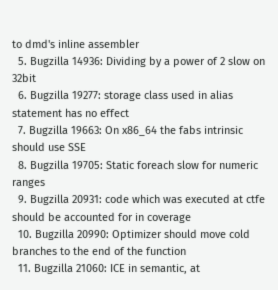to dmd's inline assembler
  5. Bugzilla 14936: Dividing by a power of 2 slow on 32bit
  6. Bugzilla 19277: storage class used in alias statement has no effect
  7. Bugzilla 19663: On x86_64 the fabs intrinsic should use SSE
  8. Bugzilla 19705: Static foreach slow for numeric ranges
  9. Bugzilla 20931: code which was executed at ctfe should be accounted for in coverage
  10. Bugzilla 20990: Optimizer should move cold branches to the end of the function
  11. Bugzilla 21060: ICE in semantic, at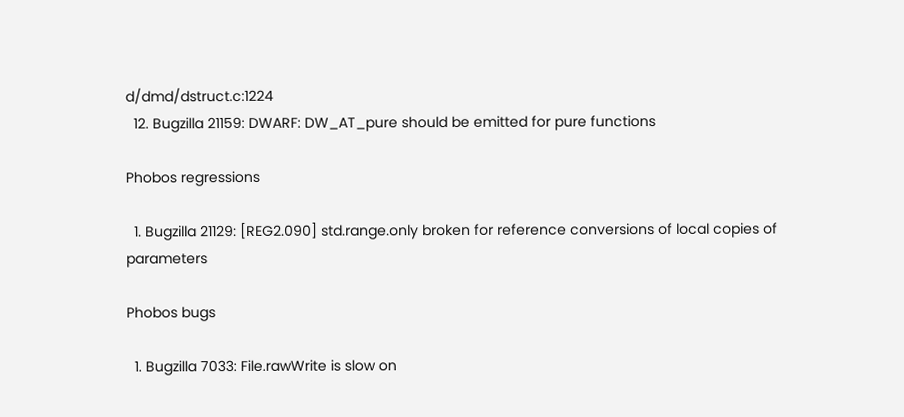d/dmd/dstruct.c:1224
  12. Bugzilla 21159: DWARF: DW_AT_pure should be emitted for pure functions

Phobos regressions

  1. Bugzilla 21129: [REG2.090] std.range.only broken for reference conversions of local copies of parameters

Phobos bugs

  1. Bugzilla 7033: File.rawWrite is slow on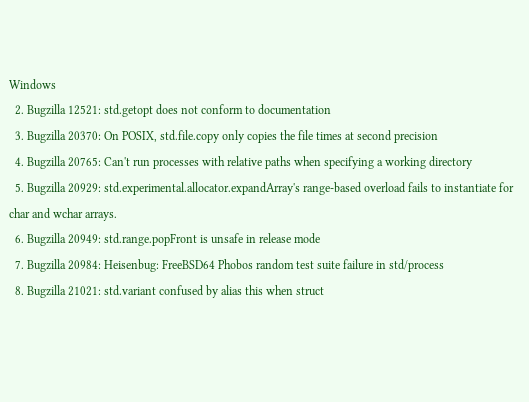Windows
  2. Bugzilla 12521: std.getopt does not conform to documentation
  3. Bugzilla 20370: On POSIX, std.file.copy only copies the file times at second precision
  4. Bugzilla 20765: Can't run processes with relative paths when specifying a working directory
  5. Bugzilla 20929: std.experimental.allocator.expandArray's range-based overload fails to instantiate for char and wchar arrays.
  6. Bugzilla 20949: std.range.popFront is unsafe in release mode
  7. Bugzilla 20984: Heisenbug: FreeBSD64 Phobos random test suite failure in std/process
  8. Bugzilla 21021: std.variant confused by alias this when struct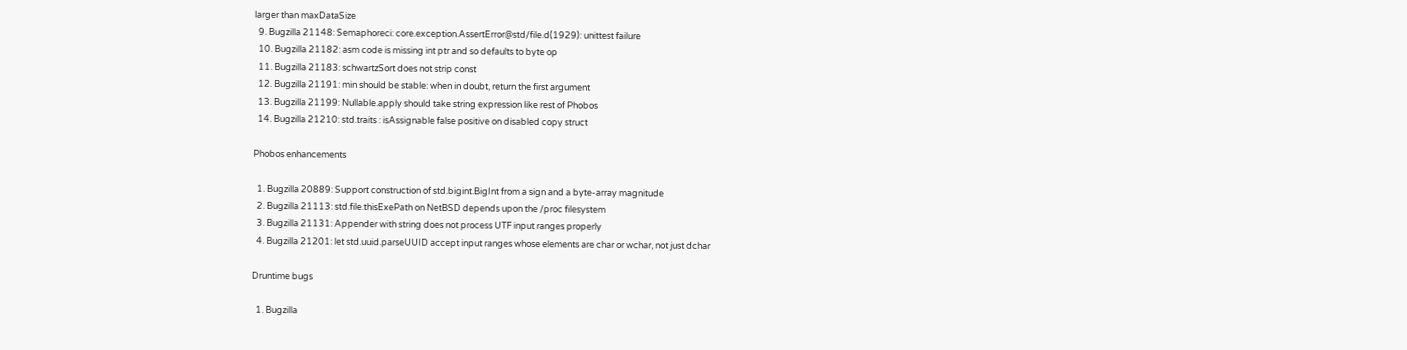larger than maxDataSize
  9. Bugzilla 21148: Semaphoreci: core.exception.AssertError@std/file.d(1929): unittest failure
  10. Bugzilla 21182: asm code is missing int ptr and so defaults to byte op
  11. Bugzilla 21183: schwartzSort does not strip const
  12. Bugzilla 21191: min should be stable: when in doubt, return the first argument
  13. Bugzilla 21199: Nullable.apply should take string expression like rest of Phobos
  14. Bugzilla 21210: std.traits : isAssignable false positive on disabled copy struct

Phobos enhancements

  1. Bugzilla 20889: Support construction of std.bigint.BigInt from a sign and a byte-array magnitude
  2. Bugzilla 21113: std.file.thisExePath on NetBSD depends upon the /proc filesystem
  3. Bugzilla 21131: Appender with string does not process UTF input ranges properly
  4. Bugzilla 21201: let std.uuid.parseUUID accept input ranges whose elements are char or wchar, not just dchar

Druntime bugs

  1. Bugzilla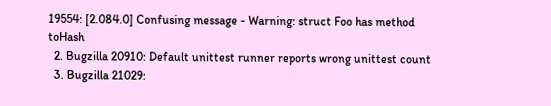19554: [2.084.0] Confusing message - Warning: struct Foo has method toHash
  2. Bugzilla 20910: Default unittest runner reports wrong unittest count
  3. Bugzilla 21029: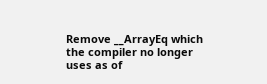Remove __ArrayEq which the compiler no longer uses as of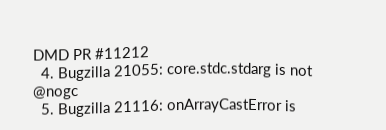DMD PR #11212
  4. Bugzilla 21055: core.stdc.stdarg is not @nogc
  5. Bugzilla 21116: onArrayCastError is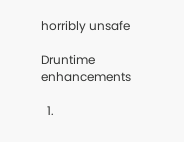horribly unsafe

Druntime enhancements

  1.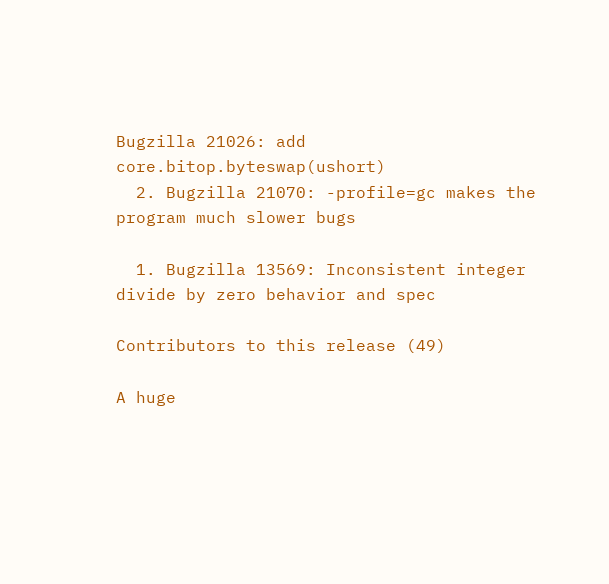Bugzilla 21026: add core.bitop.byteswap(ushort)
  2. Bugzilla 21070: -profile=gc makes the program much slower bugs

  1. Bugzilla 13569: Inconsistent integer divide by zero behavior and spec

Contributors to this release (49)

A huge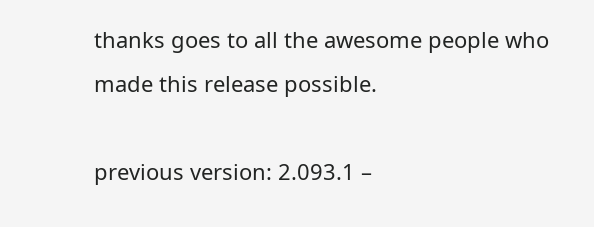thanks goes to all the awesome people who made this release possible.

previous version: 2.093.1 –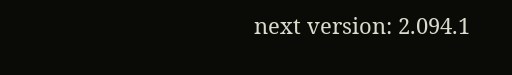next version: 2.094.1